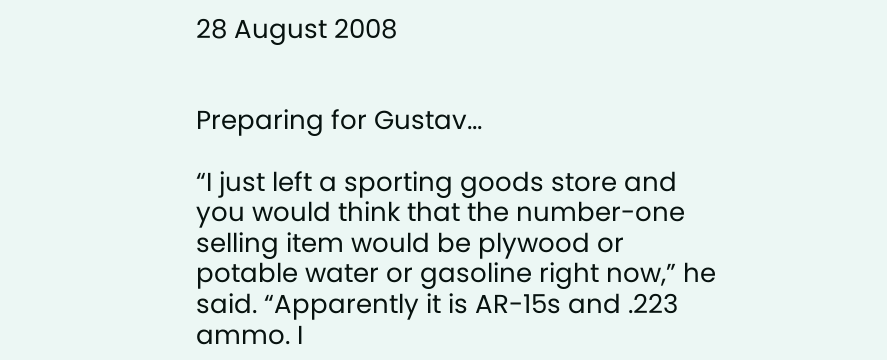28 August 2008


Preparing for Gustav...

“I just left a sporting goods store and you would think that the number-one selling item would be plywood or potable water or gasoline right now,” he said. “Apparently it is AR-15s and .223 ammo. I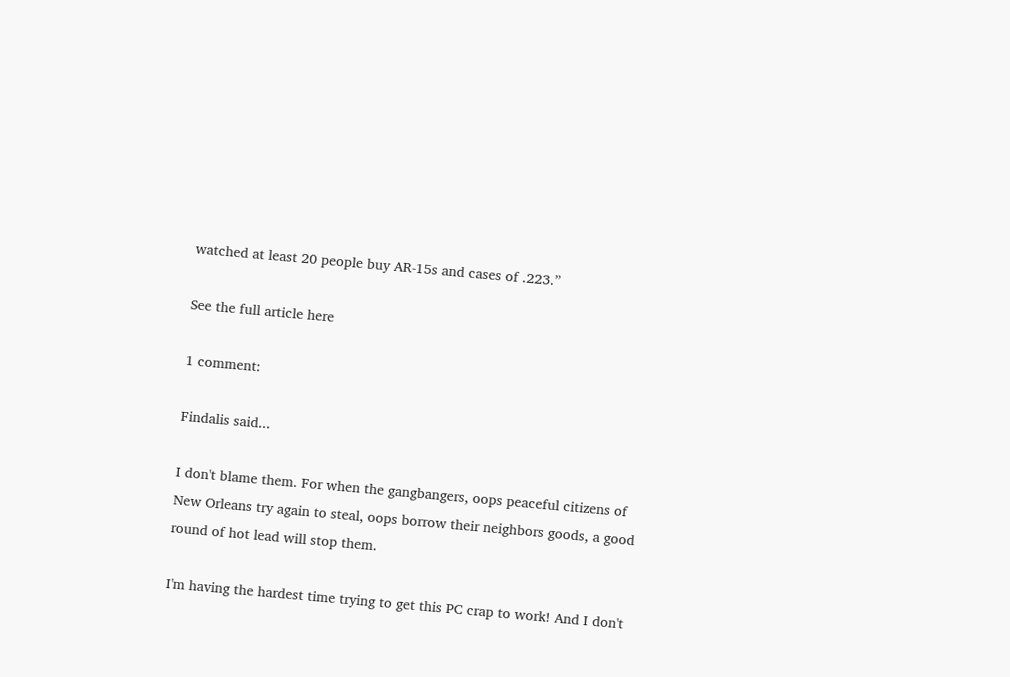watched at least 20 people buy AR-15s and cases of .223.”

See the full article here

1 comment:

Findalis said...

I don't blame them. For when the gangbangers, oops peaceful citizens of New Orleans try again to steal, oops borrow their neighbors goods, a good round of hot lead will stop them.

I'm having the hardest time trying to get this PC crap to work! And I don't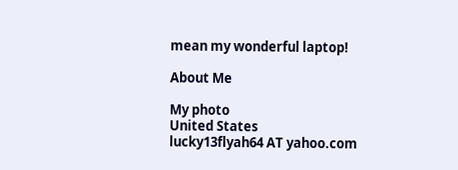mean my wonderful laptop!

About Me

My photo
United States
lucky13flyah64 AT yahoo.com